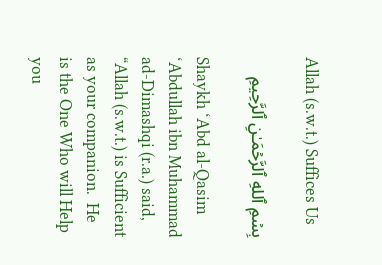Allah (s.w.t.) Suffices Us

بِسۡمِ ٱللهِ ٱلرَّحۡمَـٰنِ ٱلرَّحِيمِ

Shaykh ‘Abd al-Qasim ‘Abdullah ibn Muhammad ad-Dimashqi (r.a.) said, “Allah (s.w.t.) is Sufficient as your companion.  He is the One Who will Help you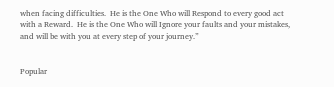when facing difficulties.  He is the One Who will Respond to every good act with a Reward.  He is the One Who will Ignore your faults and your mistakes, and will be with you at every step of your journey.”


Popular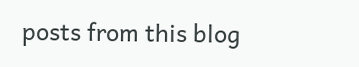posts from this blog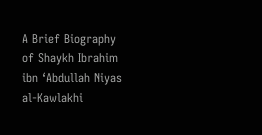A Brief Biography of Shaykh Ibrahim ibn ‘Abdullah Niyas al-Kawlakhi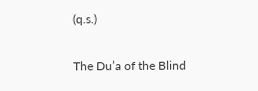(q.s.)

The Du’a of the Blind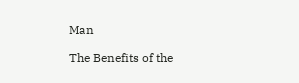Man

The Benefits of the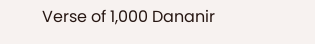Verse of 1,000 Dananir